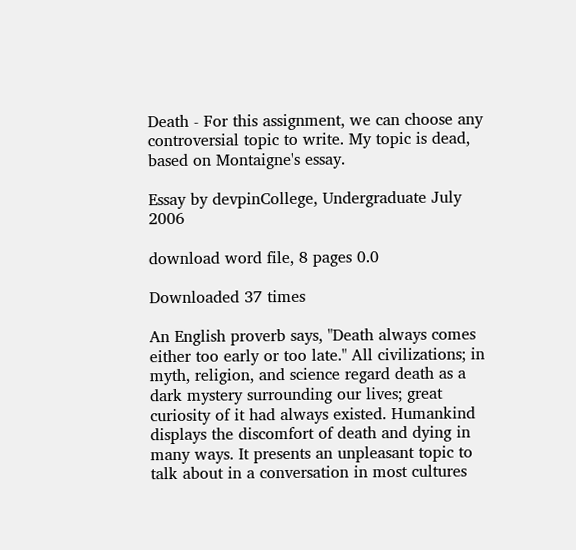Death - For this assignment, we can choose any controversial topic to write. My topic is dead, based on Montaigne's essay.

Essay by devpinCollege, Undergraduate July 2006

download word file, 8 pages 0.0

Downloaded 37 times

An English proverb says, "Death always comes either too early or too late." All civilizations; in myth, religion, and science regard death as a dark mystery surrounding our lives; great curiosity of it had always existed. Humankind displays the discomfort of death and dying in many ways. It presents an unpleasant topic to talk about in a conversation in most cultures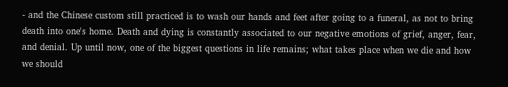- and the Chinese custom still practiced is to wash our hands and feet after going to a funeral, as not to bring death into one's home. Death and dying is constantly associated to our negative emotions of grief, anger, fear, and denial. Up until now, one of the biggest questions in life remains; what takes place when we die and how we should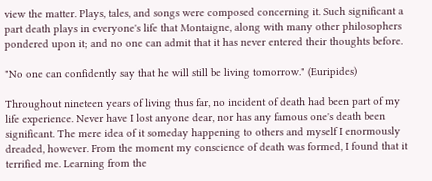view the matter. Plays, tales, and songs were composed concerning it. Such significant a part death plays in everyone's life that Montaigne, along with many other philosophers pondered upon it; and no one can admit that it has never entered their thoughts before.

"No one can confidently say that he will still be living tomorrow." (Euripides)

Throughout nineteen years of living thus far, no incident of death had been part of my life experience. Never have I lost anyone dear, nor has any famous one's death been significant. The mere idea of it someday happening to others and myself I enormously dreaded, however. From the moment my conscience of death was formed, I found that it terrified me. Learning from the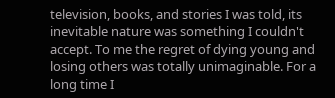television, books, and stories I was told, its inevitable nature was something I couldn't accept. To me the regret of dying young and losing others was totally unimaginable. For a long time I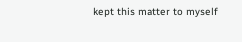kept this matter to myself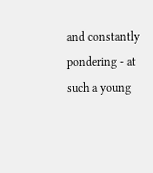and constantly pondering - at such a young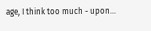age, I think too much - upon...